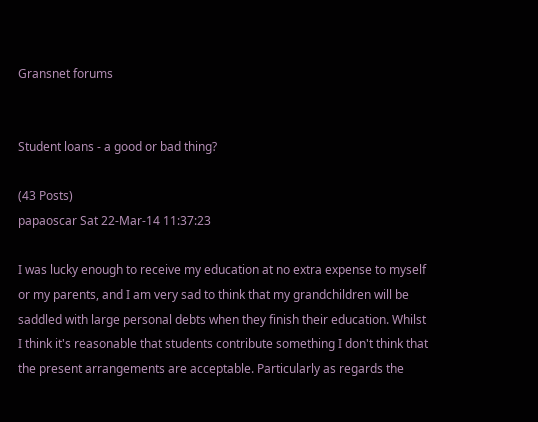Gransnet forums


Student loans - a good or bad thing?

(43 Posts)
papaoscar Sat 22-Mar-14 11:37:23

I was lucky enough to receive my education at no extra expense to myself or my parents, and I am very sad to think that my grandchildren will be saddled with large personal debts when they finish their education. Whilst I think it's reasonable that students contribute something I don't think that the present arrangements are acceptable. Particularly as regards the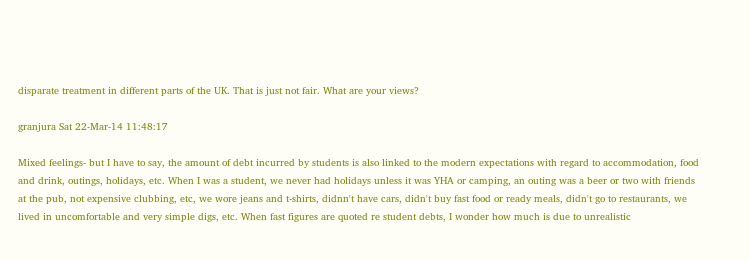disparate treatment in different parts of the UK. That is just not fair. What are your views?

granjura Sat 22-Mar-14 11:48:17

Mixed feelings- but I have to say, the amount of debt incurred by students is also linked to the modern expectations with regard to accommodation, food and drink, outings, holidays, etc. When I was a student, we never had holidays unless it was YHA or camping, an outing was a beer or two with friends at the pub, not expensive clubbing, etc, we wore jeans and t-shirts, didnn't have cars, didn't buy fast food or ready meals, didn't go to restaurants, we lived in uncomfortable and very simple digs, etc. When fast figures are quoted re student debts, I wonder how much is due to unrealistic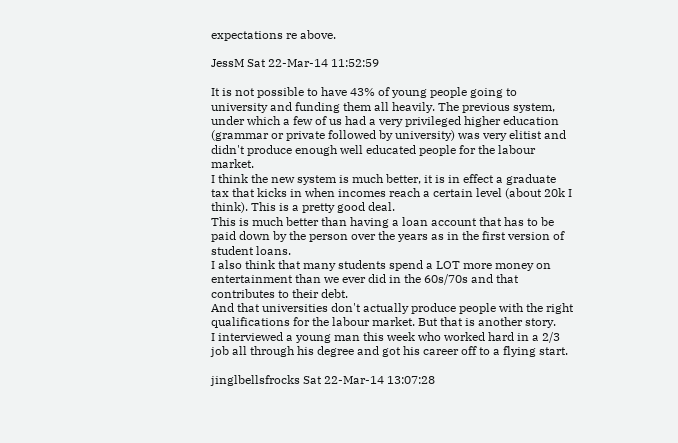expectations re above.

JessM Sat 22-Mar-14 11:52:59

It is not possible to have 43% of young people going to university and funding them all heavily. The previous system, under which a few of us had a very privileged higher education (grammar or private followed by university) was very elitist and didn't produce enough well educated people for the labour market.
I think the new system is much better, it is in effect a graduate tax that kicks in when incomes reach a certain level (about 20k I think). This is a pretty good deal.
This is much better than having a loan account that has to be paid down by the person over the years as in the first version of student loans.
I also think that many students spend a LOT more money on entertainment than we ever did in the 60s/70s and that contributes to their debt.
And that universities don't actually produce people with the right qualifications for the labour market. But that is another story.
I interviewed a young man this week who worked hard in a 2/3 job all through his degree and got his career off to a flying start.

jinglbellsfrocks Sat 22-Mar-14 13:07:28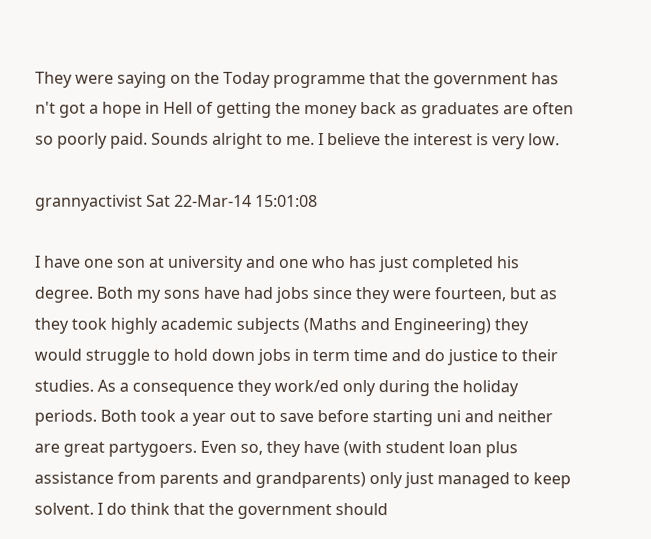They were saying on the Today programme that the government has n't got a hope in Hell of getting the money back as graduates are often so poorly paid. Sounds alright to me. I believe the interest is very low.

grannyactivist Sat 22-Mar-14 15:01:08

I have one son at university and one who has just completed his degree. Both my sons have had jobs since they were fourteen, but as they took highly academic subjects (Maths and Engineering) they would struggle to hold down jobs in term time and do justice to their studies. As a consequence they work/ed only during the holiday periods. Both took a year out to save before starting uni and neither are great partygoers. Even so, they have (with student loan plus assistance from parents and grandparents) only just managed to keep solvent. I do think that the government should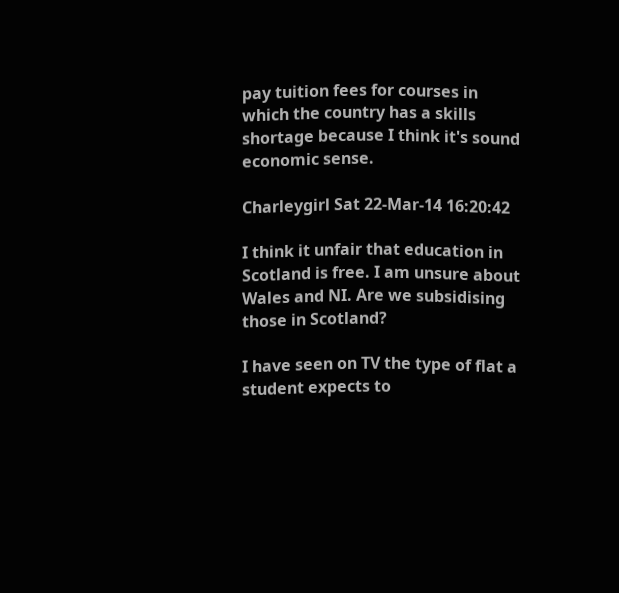pay tuition fees for courses in which the country has a skills shortage because I think it's sound economic sense.

Charleygirl Sat 22-Mar-14 16:20:42

I think it unfair that education in Scotland is free. I am unsure about Wales and NI. Are we subsidising those in Scotland?

I have seen on TV the type of flat a student expects to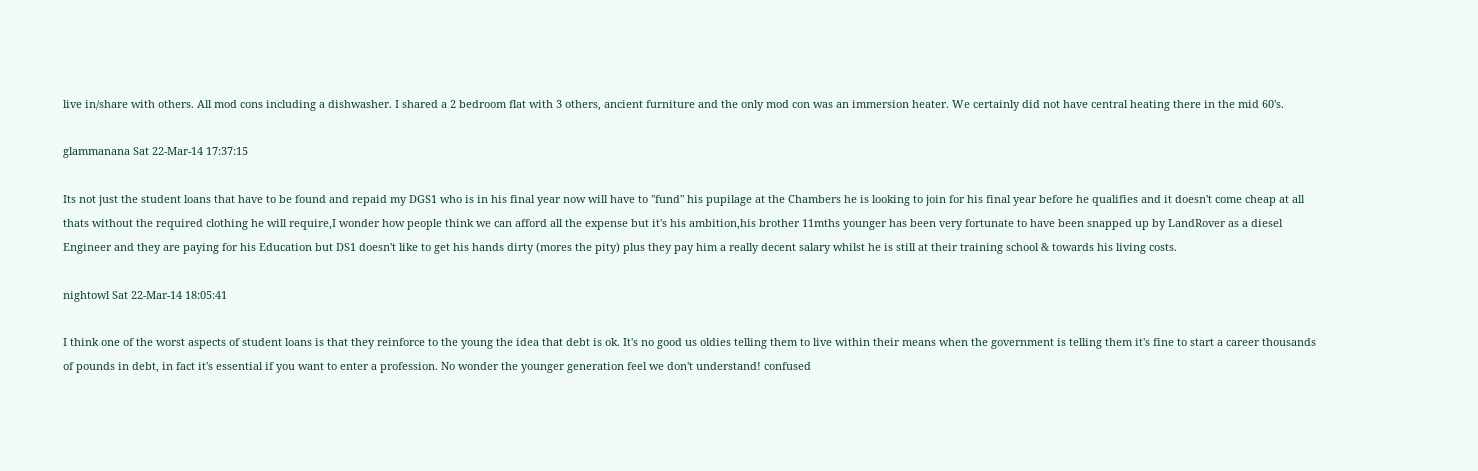live in/share with others. All mod cons including a dishwasher. I shared a 2 bedroom flat with 3 others, ancient furniture and the only mod con was an immersion heater. We certainly did not have central heating there in the mid 60's.

glammanana Sat 22-Mar-14 17:37:15

Its not just the student loans that have to be found and repaid my DGS1 who is in his final year now will have to "fund" his pupilage at the Chambers he is looking to join for his final year before he qualifies and it doesn't come cheap at all thats without the required clothing he will require,I wonder how people think we can afford all the expense but it's his ambition,his brother 11mths younger has been very fortunate to have been snapped up by LandRover as a diesel Engineer and they are paying for his Education but DS1 doesn't like to get his hands dirty (mores the pity) plus they pay him a really decent salary whilst he is still at their training school & towards his living costs.

nightowl Sat 22-Mar-14 18:05:41

I think one of the worst aspects of student loans is that they reinforce to the young the idea that debt is ok. It's no good us oldies telling them to live within their means when the government is telling them it's fine to start a career thousands of pounds in debt, in fact it's essential if you want to enter a profession. No wonder the younger generation feel we don't understand! confused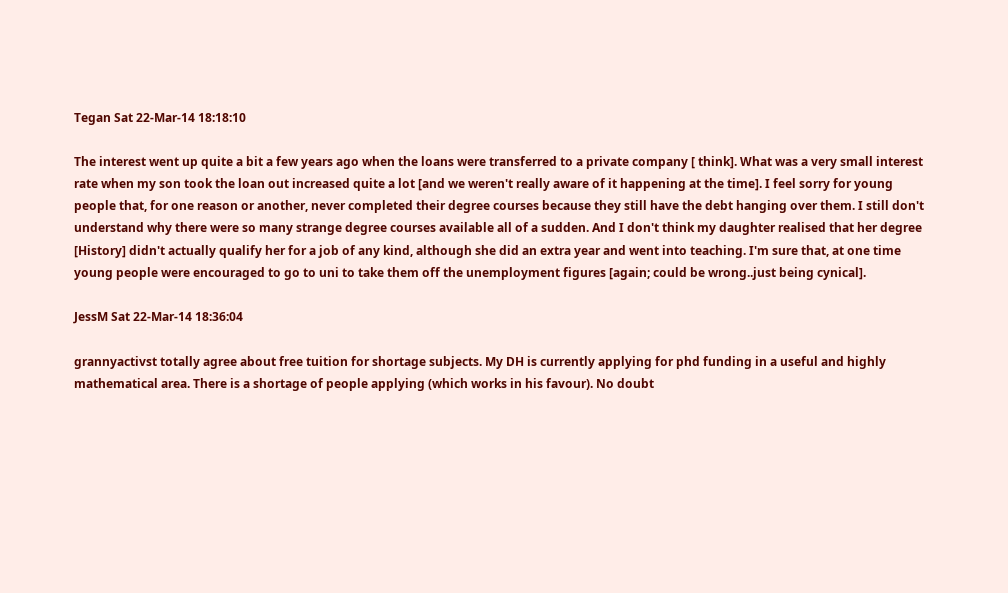Tegan Sat 22-Mar-14 18:18:10

The interest went up quite a bit a few years ago when the loans were transferred to a private company [ think]. What was a very small interest rate when my son took the loan out increased quite a lot [and we weren't really aware of it happening at the time]. I feel sorry for young people that, for one reason or another, never completed their degree courses because they still have the debt hanging over them. I still don't understand why there were so many strange degree courses available all of a sudden. And I don't think my daughter realised that her degree [History] didn't actually qualify her for a job of any kind, although she did an extra year and went into teaching. I'm sure that, at one time young people were encouraged to go to uni to take them off the unemployment figures [again; could be wrong..just being cynical].

JessM Sat 22-Mar-14 18:36:04

grannyactivst totally agree about free tuition for shortage subjects. My DH is currently applying for phd funding in a useful and highly mathematical area. There is a shortage of people applying (which works in his favour). No doubt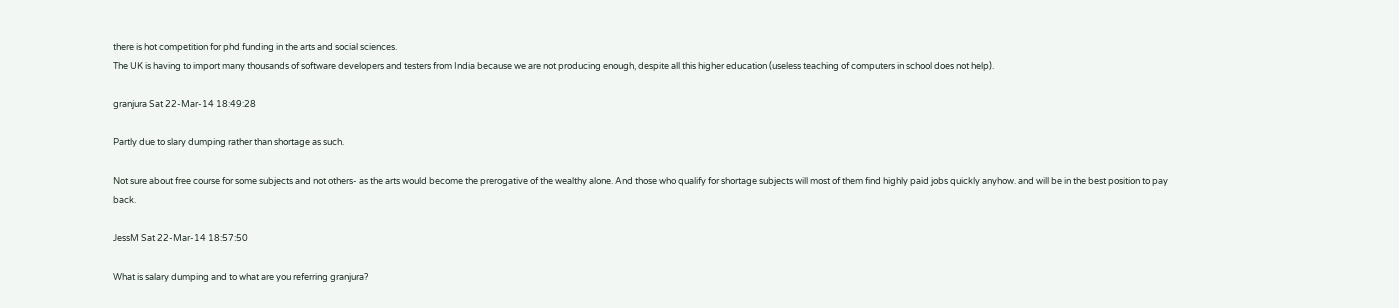there is hot competition for phd funding in the arts and social sciences.
The UK is having to import many thousands of software developers and testers from India because we are not producing enough, despite all this higher education (useless teaching of computers in school does not help).

granjura Sat 22-Mar-14 18:49:28

Partly due to slary dumping rather than shortage as such.

Not sure about free course for some subjects and not others- as the arts would become the prerogative of the wealthy alone. And those who qualify for shortage subjects will most of them find highly paid jobs quickly anyhow. and will be in the best position to pay back.

JessM Sat 22-Mar-14 18:57:50

What is salary dumping and to what are you referring granjura?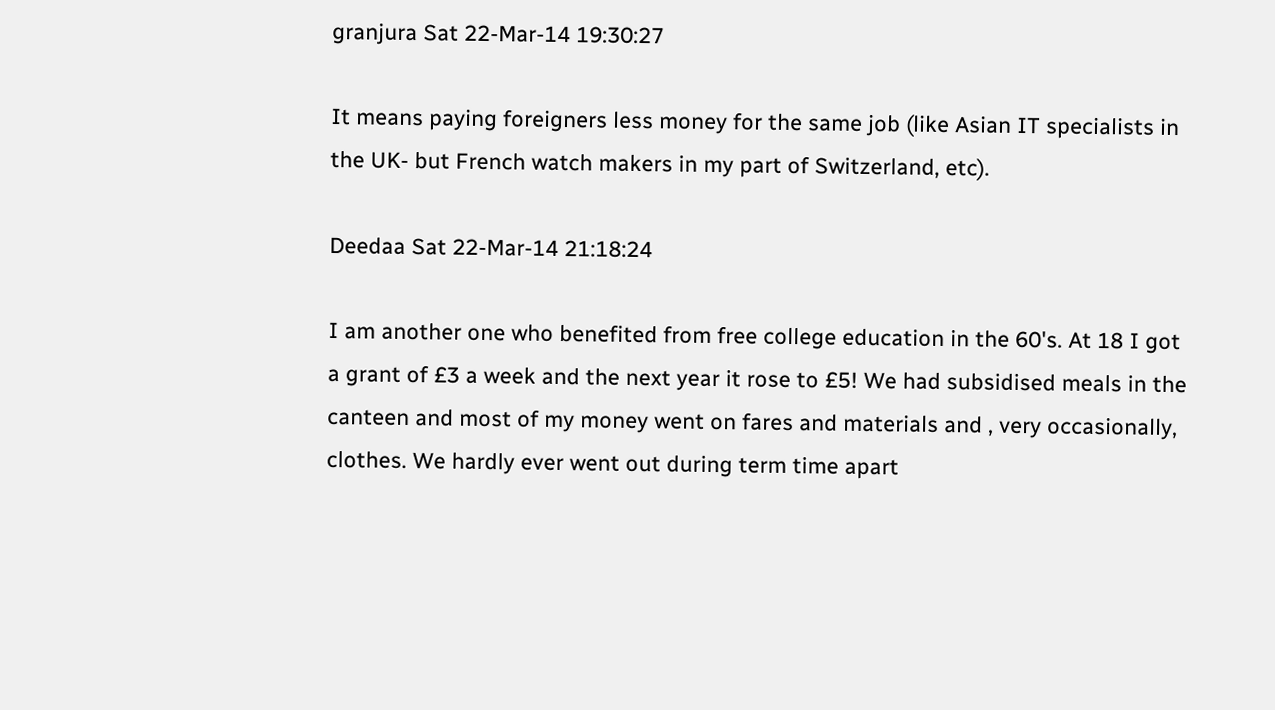granjura Sat 22-Mar-14 19:30:27

It means paying foreigners less money for the same job (like Asian IT specialists in the UK- but French watch makers in my part of Switzerland, etc).

Deedaa Sat 22-Mar-14 21:18:24

I am another one who benefited from free college education in the 60's. At 18 I got a grant of £3 a week and the next year it rose to £5! We had subsidised meals in the canteen and most of my money went on fares and materials and , very occasionally, clothes. We hardly ever went out during term time apart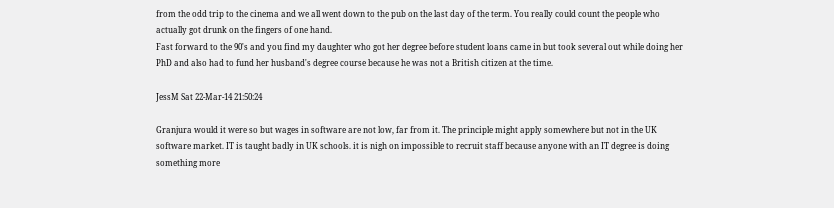from the odd trip to the cinema and we all went down to the pub on the last day of the term. You really could count the people who actually got drunk on the fingers of one hand.
Fast forward to the 90's and you find my daughter who got her degree before student loans came in but took several out while doing her PhD and also had to fund her husband's degree course because he was not a British citizen at the time.

JessM Sat 22-Mar-14 21:50:24

Granjura would it were so but wages in software are not low, far from it. The principle might apply somewhere but not in the UK software market. IT is taught badly in UK schools. it is nigh on impossible to recruit staff because anyone with an IT degree is doing something more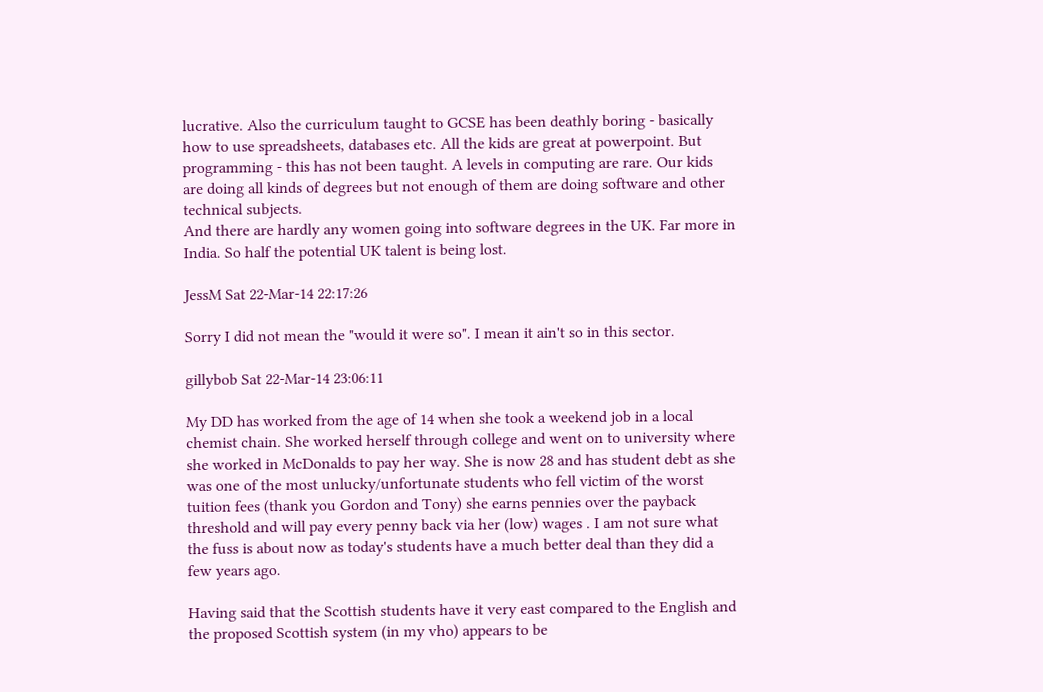lucrative. Also the curriculum taught to GCSE has been deathly boring - basically how to use spreadsheets, databases etc. All the kids are great at powerpoint. But programming - this has not been taught. A levels in computing are rare. Our kids are doing all kinds of degrees but not enough of them are doing software and other technical subjects.
And there are hardly any women going into software degrees in the UK. Far more in India. So half the potential UK talent is being lost.

JessM Sat 22-Mar-14 22:17:26

Sorry I did not mean the "would it were so". I mean it ain't so in this sector.

gillybob Sat 22-Mar-14 23:06:11

My DD has worked from the age of 14 when she took a weekend job in a local chemist chain. She worked herself through college and went on to university where she worked in McDonalds to pay her way. She is now 28 and has student debt as she was one of the most unlucky/unfortunate students who fell victim of the worst tuition fees (thank you Gordon and Tony) she earns pennies over the payback threshold and will pay every penny back via her (low) wages . I am not sure what the fuss is about now as today's students have a much better deal than they did a few years ago.

Having said that the Scottish students have it very east compared to the English and the proposed Scottish system (in my vho) appears to be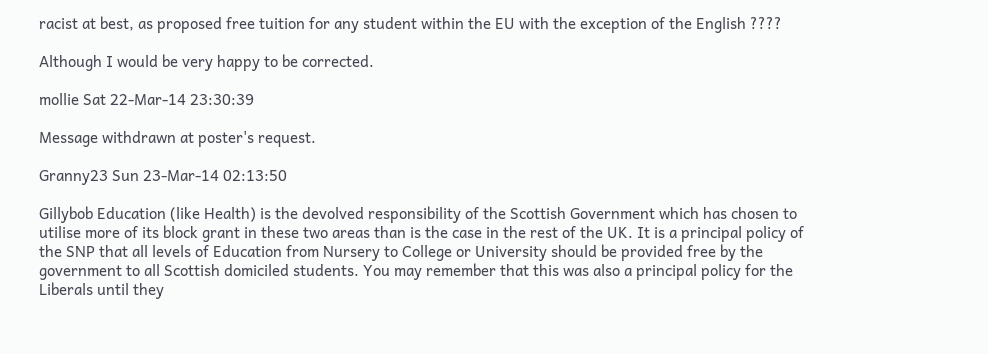racist at best, as proposed free tuition for any student within the EU with the exception of the English ????

Although I would be very happy to be corrected.

mollie Sat 22-Mar-14 23:30:39

Message withdrawn at poster's request.

Granny23 Sun 23-Mar-14 02:13:50

Gillybob Education (like Health) is the devolved responsibility of the Scottish Government which has chosen to utilise more of its block grant in these two areas than is the case in the rest of the UK. It is a principal policy of the SNP that all levels of Education from Nursery to College or University should be provided free by the government to all Scottish domiciled students. You may remember that this was also a principal policy for the Liberals until they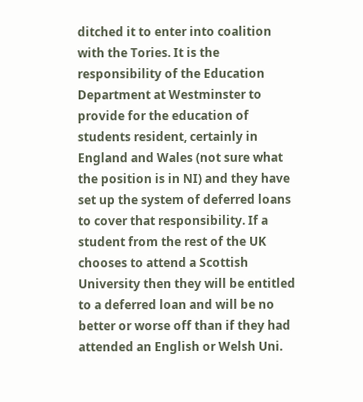ditched it to enter into coalition with the Tories. It is the responsibility of the Education Department at Westminster to provide for the education of students resident, certainly in England and Wales (not sure what the position is in NI) and they have set up the system of deferred loans to cover that responsibility. If a student from the rest of the UK chooses to attend a Scottish University then they will be entitled to a deferred loan and will be no better or worse off than if they had attended an English or Welsh Uni.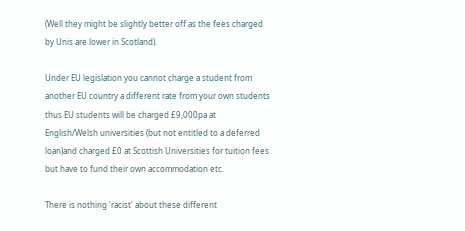(Well they might be slightly better off as the fees charged by Unis are lower in Scotland).

Under EU legislation you cannot charge a student from another EU country a different rate from your own students thus EU students will be charged £9,000pa at English/Welsh universities (but not entitled to a deferred loan)and charged £0 at Scottish Universities for tuition fees but have to fund their own accommodation etc.

There is nothing 'racist' about these different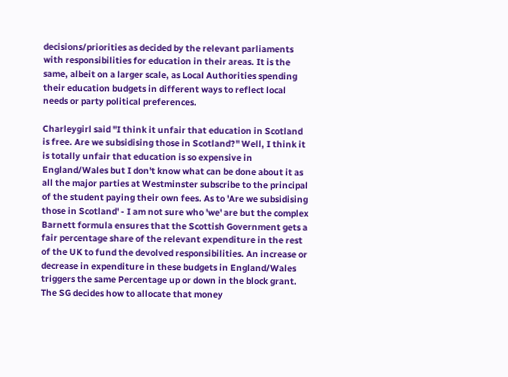decisions/priorities as decided by the relevant parliaments with responsibilities for education in their areas. It is the same, albeit on a larger scale, as Local Authorities spending their education budgets in different ways to reflect local needs or party political preferences.

Charleygirl said "I think it unfair that education in Scotland is free. Are we subsidising those in Scotland?" Well, I think it is totally unfair that education is so expensive in England/Wales but I don't know what can be done about it as all the major parties at Westminster subscribe to the principal of the student paying their own fees. As to 'Are we subsidising those in Scotland' - I am not sure who 'we' are but the complex Barnett formula ensures that the Scottish Government gets a fair percentage share of the relevant expenditure in the rest of the UK to fund the devolved responsibilities. An increase or decrease in expenditure in these budgets in England/Wales triggers the same Percentage up or down in the block grant. The SG decides how to allocate that money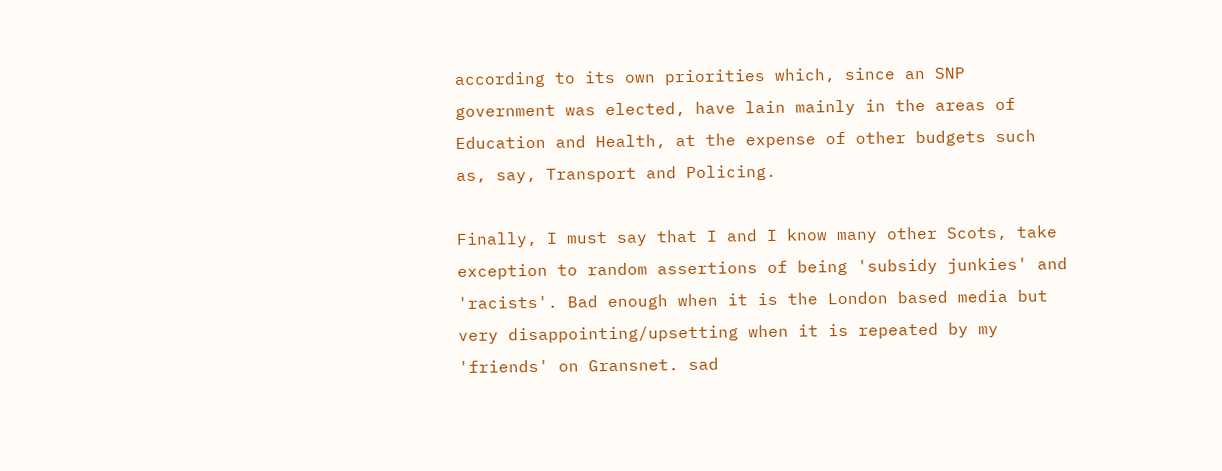according to its own priorities which, since an SNP government was elected, have lain mainly in the areas of Education and Health, at the expense of other budgets such as, say, Transport and Policing.

Finally, I must say that I and I know many other Scots, take exception to random assertions of being 'subsidy junkies' and 'racists'. Bad enough when it is the London based media but very disappointing/upsetting when it is repeated by my 'friends' on Gransnet. sad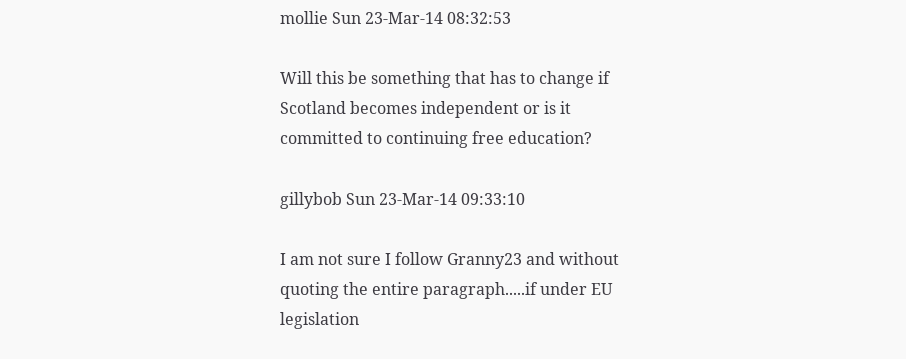mollie Sun 23-Mar-14 08:32:53

Will this be something that has to change if Scotland becomes independent or is it committed to continuing free education?

gillybob Sun 23-Mar-14 09:33:10

I am not sure I follow Granny23 and without quoting the entire paragraph.....if under EU legislation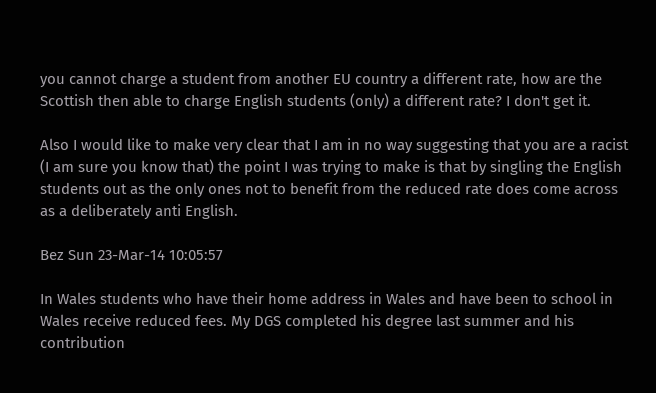you cannot charge a student from another EU country a different rate, how are the Scottish then able to charge English students (only) a different rate? I don't get it.

Also I would like to make very clear that I am in no way suggesting that you are a racist (I am sure you know that) the point I was trying to make is that by singling the English students out as the only ones not to benefit from the reduced rate does come across as a deliberately anti English.

Bez Sun 23-Mar-14 10:05:57

In Wales students who have their home address in Wales and have been to school in Wales receive reduced fees. My DGS completed his degree last summer and his contribution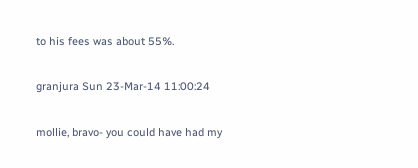to his fees was about 55%.

granjura Sun 23-Mar-14 11:00:24

mollie, bravo- you could have had my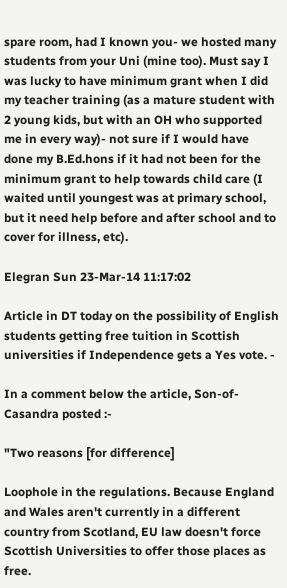spare room, had I known you- we hosted many students from your Uni (mine too). Must say I was lucky to have minimum grant when I did my teacher training (as a mature student with 2 young kids, but with an OH who supported me in every way)- not sure if I would have done my B.Ed.hons if it had not been for the minimum grant to help towards child care (I waited until youngest was at primary school, but it need help before and after school and to cover for illness, etc).

Elegran Sun 23-Mar-14 11:17:02

Article in DT today on the possibility of English students getting free tuition in Scottish universities if Independence gets a Yes vote. -

In a comment below the article, Son-of-Casandra posted :-

"Two reasons [for difference]

Loophole in the regulations. Because England and Wales aren't currently in a different country from Scotland, EU law doesn't force Scottish Universities to offer those places as free.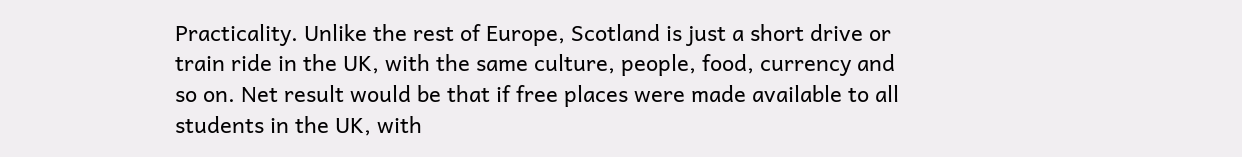Practicality. Unlike the rest of Europe, Scotland is just a short drive or train ride in the UK, with the same culture, people, food, currency and so on. Net result would be that if free places were made available to all students in the UK, with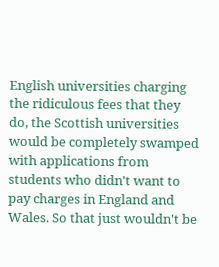English universities charging the ridiculous fees that they do, the Scottish universities would be completely swamped with applications from students who didn't want to pay charges in England and Wales. So that just wouldn't be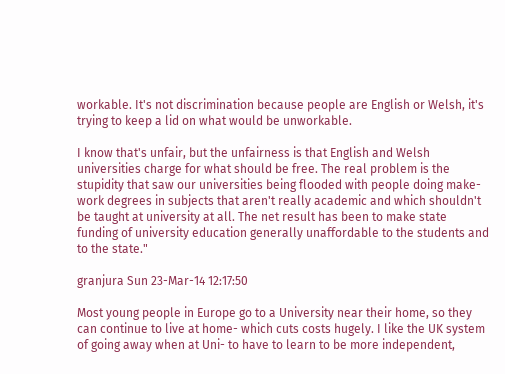workable. It's not discrimination because people are English or Welsh, it's trying to keep a lid on what would be unworkable.

I know that's unfair, but the unfairness is that English and Welsh universities charge for what should be free. The real problem is the stupidity that saw our universities being flooded with people doing make-work degrees in subjects that aren't really academic and which shouldn't be taught at university at all. The net result has been to make state funding of university education generally unaffordable to the students and to the state."

granjura Sun 23-Mar-14 12:17:50

Most young people in Europe go to a University near their home, so they can continue to live at home- which cuts costs hugely. I like the UK system of going away when at Uni- to have to learn to be more independent,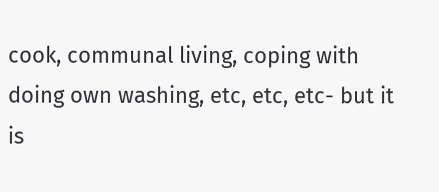cook, communal living, coping with doing own washing, etc, etc, etc- but it is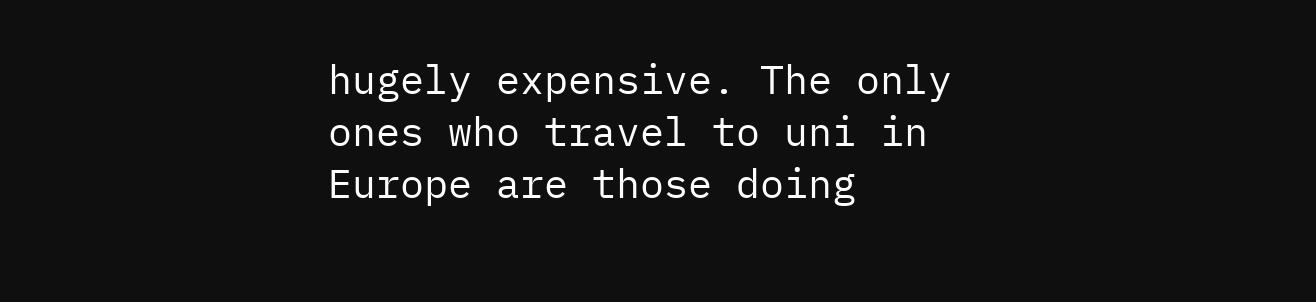hugely expensive. The only ones who travel to uni in Europe are those doing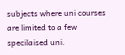subjects where uni courses are limited to a few specilaised uni.